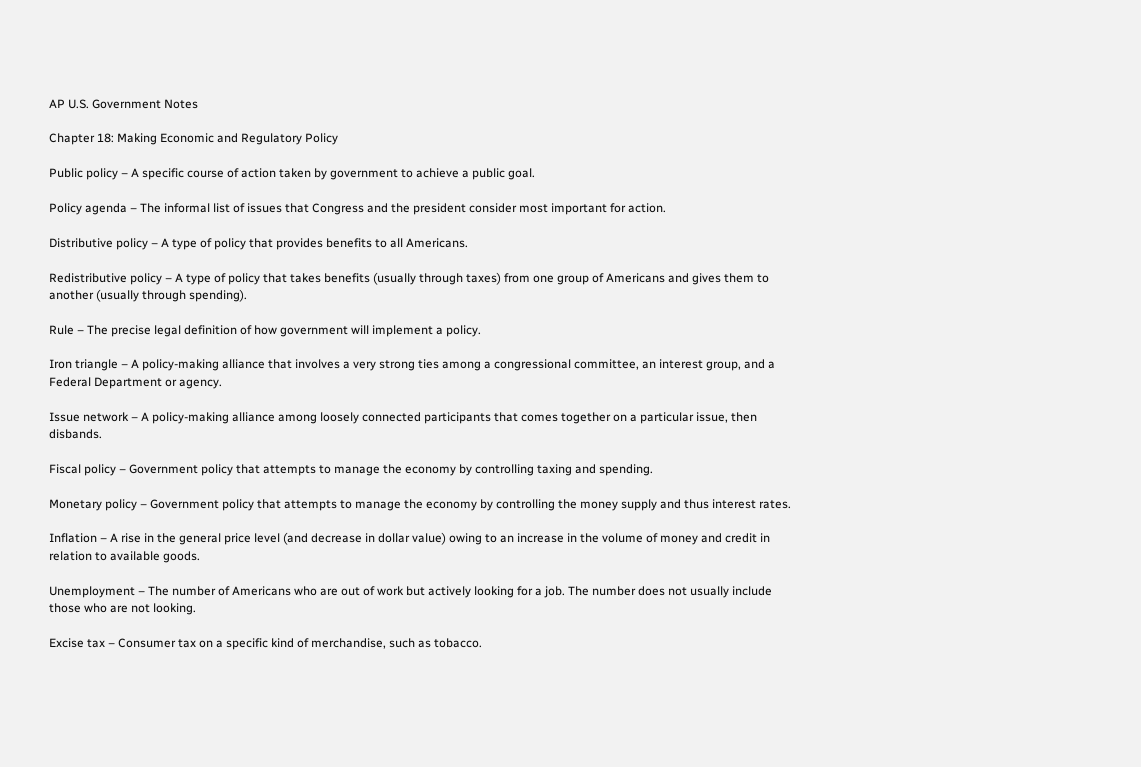AP U.S. Government Notes

Chapter 18: Making Economic and Regulatory Policy

Public policy – A specific course of action taken by government to achieve a public goal.

Policy agenda – The informal list of issues that Congress and the president consider most important for action.

Distributive policy – A type of policy that provides benefits to all Americans.

Redistributive policy – A type of policy that takes benefits (usually through taxes) from one group of Americans and gives them to another (usually through spending).

Rule – The precise legal definition of how government will implement a policy.

Iron triangle – A policy-making alliance that involves a very strong ties among a congressional committee, an interest group, and a Federal Department or agency.

Issue network – A policy-making alliance among loosely connected participants that comes together on a particular issue, then disbands.

Fiscal policy – Government policy that attempts to manage the economy by controlling taxing and spending.

Monetary policy – Government policy that attempts to manage the economy by controlling the money supply and thus interest rates.

Inflation – A rise in the general price level (and decrease in dollar value) owing to an increase in the volume of money and credit in relation to available goods.

Unemployment – The number of Americans who are out of work but actively looking for a job. The number does not usually include those who are not looking.

Excise tax – Consumer tax on a specific kind of merchandise, such as tobacco.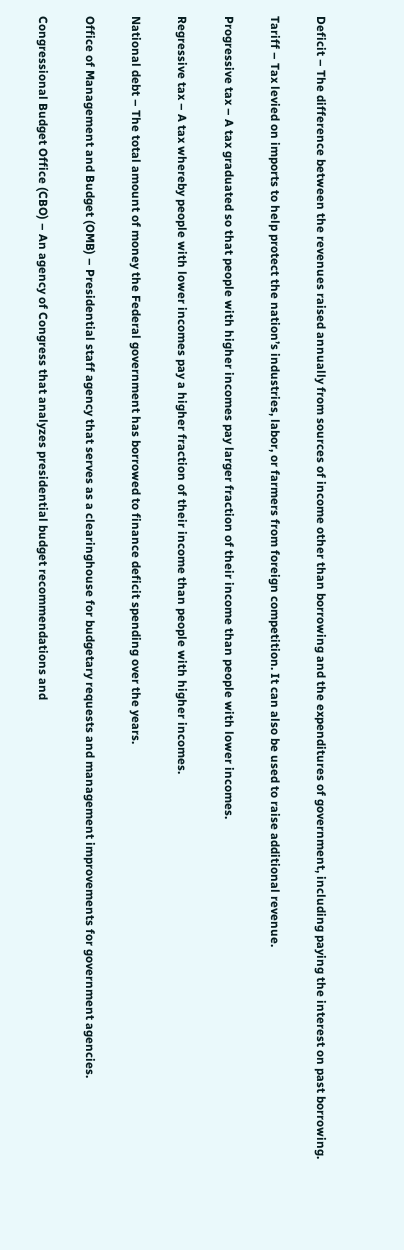Deficit – The difference between the revenues raised annually from sources of income other than borrowing and the expenditures of government, including paying the interest on past borrowing.

Tariff – Tax levied on imports to help protect the nation’s industries, labor, or farmers from foreign competition. It can also be used to raise additional revenue.

Progressive tax – A tax graduated so that people with higher incomes pay larger fraction of their income than people with lower incomes.

Regressive tax – A tax whereby people with lower incomes pay a higher fraction of their income than people with higher incomes.

National debt – The total amount of money the Federal government has borrowed to finance deficit spending over the years.

Office of Management and Budget (OMB) – Presidential staff agency that serves as a clearinghouse for budgetary requests and management improvements for government agencies.

Congressional Budget Office (CBO) – An agency of Congress that analyzes presidential budget recommendations and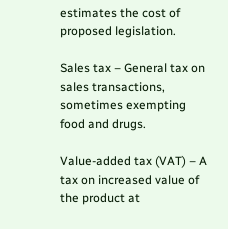estimates the cost of proposed legislation.

Sales tax – General tax on sales transactions, sometimes exempting food and drugs.

Value-added tax (VAT) – A tax on increased value of the product at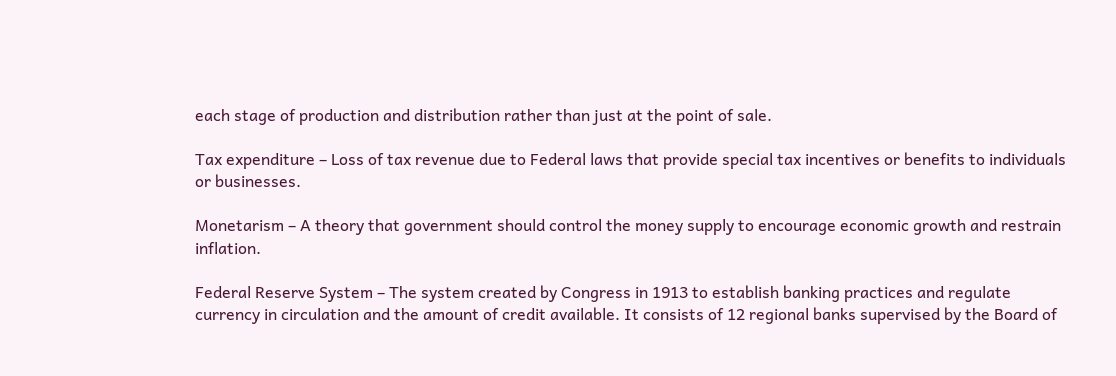each stage of production and distribution rather than just at the point of sale.

Tax expenditure – Loss of tax revenue due to Federal laws that provide special tax incentives or benefits to individuals or businesses.

Monetarism – A theory that government should control the money supply to encourage economic growth and restrain inflation.

Federal Reserve System – The system created by Congress in 1913 to establish banking practices and regulate currency in circulation and the amount of credit available. It consists of 12 regional banks supervised by the Board of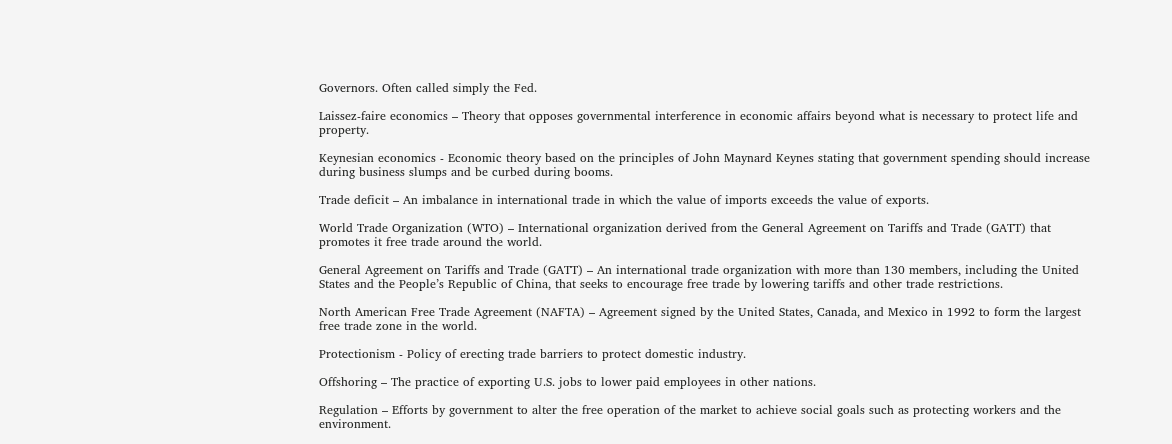Governors. Often called simply the Fed.

Laissez-faire economics – Theory that opposes governmental interference in economic affairs beyond what is necessary to protect life and property.

Keynesian economics - Economic theory based on the principles of John Maynard Keynes stating that government spending should increase during business slumps and be curbed during booms.

Trade deficit – An imbalance in international trade in which the value of imports exceeds the value of exports.

World Trade Organization (WTO) – International organization derived from the General Agreement on Tariffs and Trade (GATT) that promotes it free trade around the world.

General Agreement on Tariffs and Trade (GATT) – An international trade organization with more than 130 members, including the United States and the People’s Republic of China, that seeks to encourage free trade by lowering tariffs and other trade restrictions.

North American Free Trade Agreement (NAFTA) – Agreement signed by the United States, Canada, and Mexico in 1992 to form the largest free trade zone in the world.

Protectionism - Policy of erecting trade barriers to protect domestic industry.

Offshoring – The practice of exporting U.S. jobs to lower paid employees in other nations.

Regulation – Efforts by government to alter the free operation of the market to achieve social goals such as protecting workers and the environment.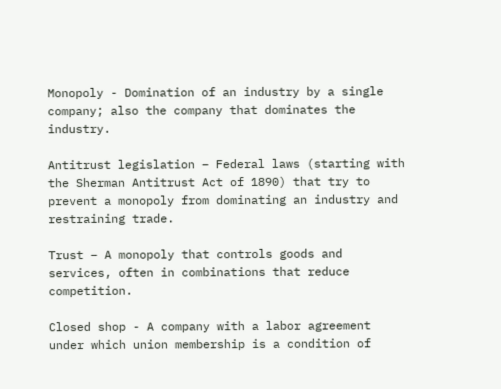Monopoly - Domination of an industry by a single company; also the company that dominates the industry.

Antitrust legislation – Federal laws (starting with the Sherman Antitrust Act of 1890) that try to prevent a monopoly from dominating an industry and restraining trade.

Trust – A monopoly that controls goods and services, often in combinations that reduce competition.

Closed shop - A company with a labor agreement under which union membership is a condition of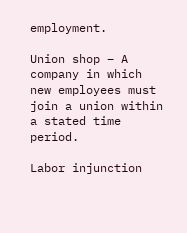employment.

Union shop – A company in which new employees must join a union within a stated time period.

Labor injunction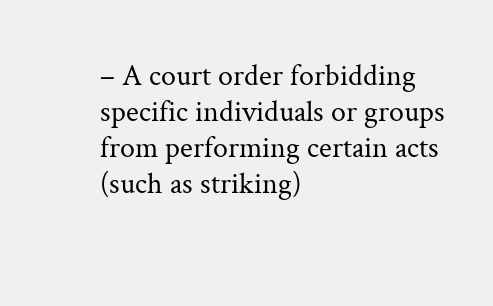– A court order forbidding specific individuals or groups from performing certain acts (such as striking)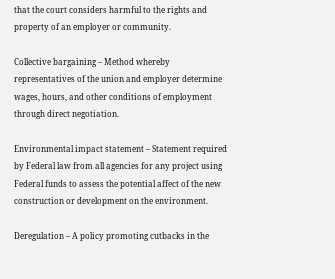that the court considers harmful to the rights and property of an employer or community.

Collective bargaining – Method whereby representatives of the union and employer determine wages, hours, and other conditions of employment through direct negotiation.

Environmental impact statement – Statement required by Federal law from all agencies for any project using Federal funds to assess the potential affect of the new construction or development on the environment.

Deregulation – A policy promoting cutbacks in the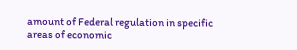amount of Federal regulation in specific areas of economic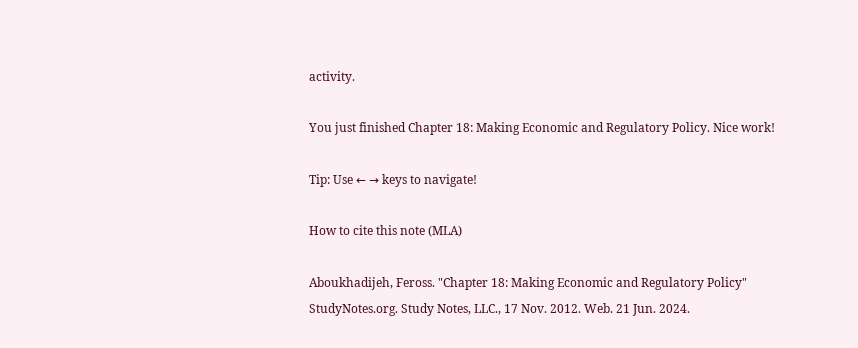activity.

You just finished Chapter 18: Making Economic and Regulatory Policy. Nice work!

Tip: Use ← → keys to navigate!

How to cite this note (MLA)

Aboukhadijeh, Feross. "Chapter 18: Making Economic and Regulatory Policy" StudyNotes.org. Study Notes, LLC., 17 Nov. 2012. Web. 21 Jun. 2024.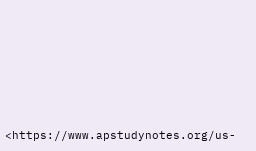<https://www.apstudynotes.org/us-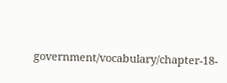government/vocabulary/chapter-18-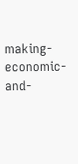making-economic-and-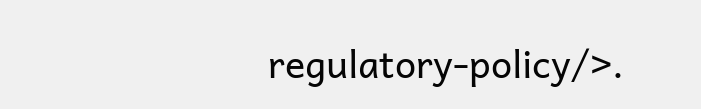regulatory-policy/>.